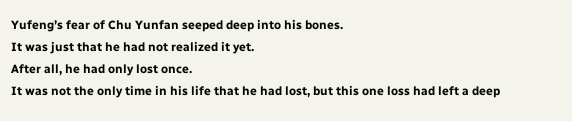Yufeng’s fear of Chu Yunfan seeped deep into his bones.
It was just that he had not realized it yet.
After all, he had only lost once.
It was not the only time in his life that he had lost, but this one loss had left a deep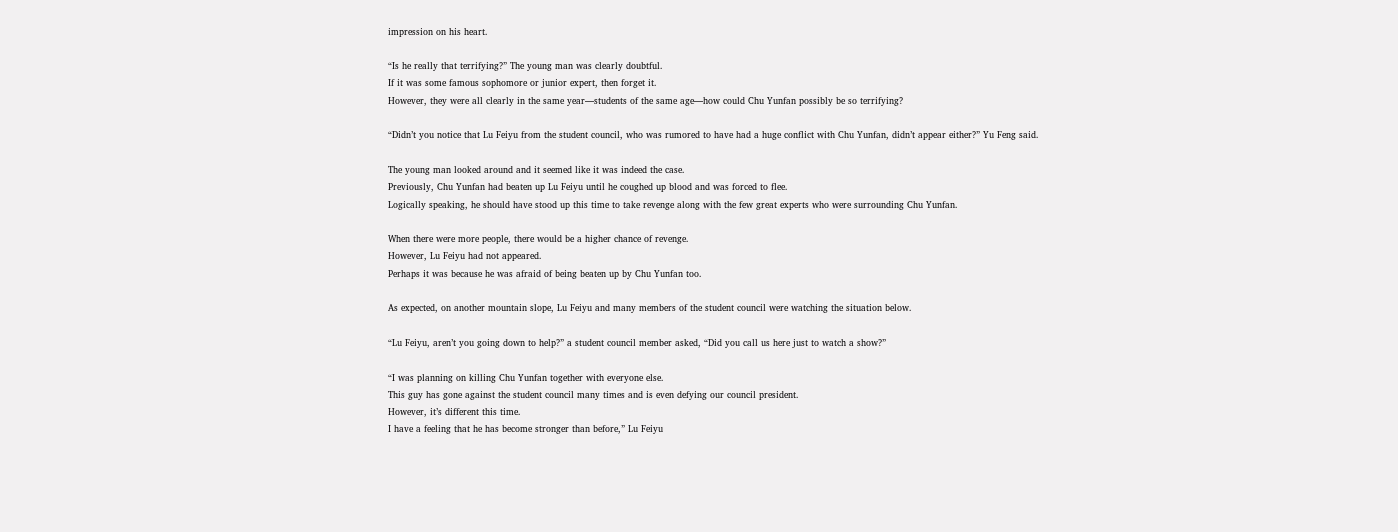impression on his heart.

“Is he really that terrifying?” The young man was clearly doubtful.
If it was some famous sophomore or junior expert, then forget it.
However, they were all clearly in the same year—students of the same age—how could Chu Yunfan possibly be so terrifying?

“Didn’t you notice that Lu Feiyu from the student council, who was rumored to have had a huge conflict with Chu Yunfan, didn’t appear either?” Yu Feng said.

The young man looked around and it seemed like it was indeed the case.
Previously, Chu Yunfan had beaten up Lu Feiyu until he coughed up blood and was forced to flee.
Logically speaking, he should have stood up this time to take revenge along with the few great experts who were surrounding Chu Yunfan.

When there were more people, there would be a higher chance of revenge.
However, Lu Feiyu had not appeared.
Perhaps it was because he was afraid of being beaten up by Chu Yunfan too.

As expected, on another mountain slope, Lu Feiyu and many members of the student council were watching the situation below.

“Lu Feiyu, aren’t you going down to help?” a student council member asked, “Did you call us here just to watch a show?”

“I was planning on killing Chu Yunfan together with everyone else.
This guy has gone against the student council many times and is even defying our council president.
However, it’s different this time.
I have a feeling that he has become stronger than before,” Lu Feiyu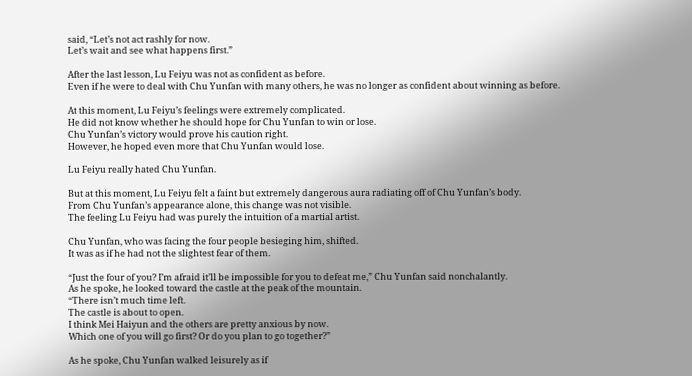said, “Let’s not act rashly for now.
Let’s wait and see what happens first.”

After the last lesson, Lu Feiyu was not as confident as before.
Even if he were to deal with Chu Yunfan with many others, he was no longer as confident about winning as before.

At this moment, Lu Feiyu’s feelings were extremely complicated.
He did not know whether he should hope for Chu Yunfan to win or lose.
Chu Yunfan’s victory would prove his caution right.
However, he hoped even more that Chu Yunfan would lose.

Lu Feiyu really hated Chu Yunfan.

But at this moment, Lu Feiyu felt a faint but extremely dangerous aura radiating off of Chu Yunfan’s body.
From Chu Yunfan’s appearance alone, this change was not visible.
The feeling Lu Feiyu had was purely the intuition of a martial artist.

Chu Yunfan, who was facing the four people besieging him, shifted.
It was as if he had not the slightest fear of them.

“Just the four of you? I’m afraid it’ll be impossible for you to defeat me,” Chu Yunfan said nonchalantly.
As he spoke, he looked toward the castle at the peak of the mountain.
“There isn’t much time left.
The castle is about to open.
I think Mei Haiyun and the others are pretty anxious by now.
Which one of you will go first? Or do you plan to go together?”

As he spoke, Chu Yunfan walked leisurely as if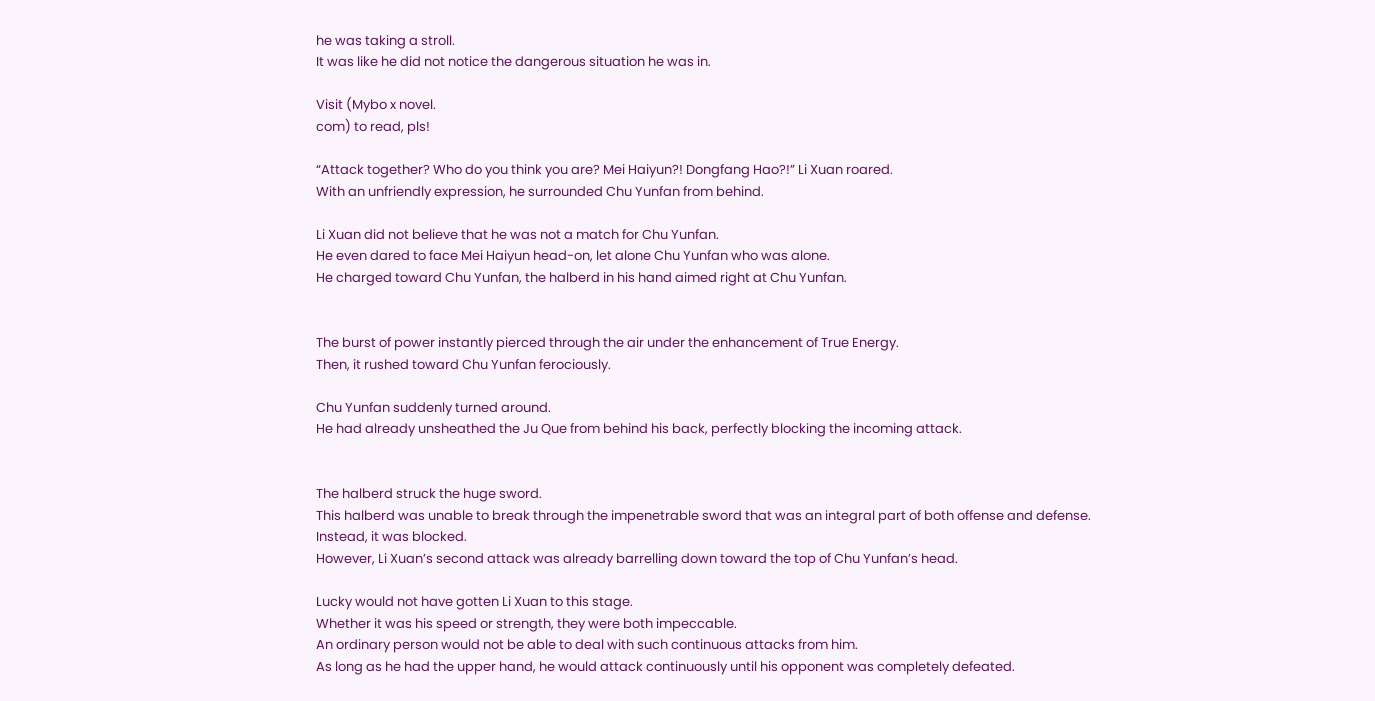he was taking a stroll.
It was like he did not notice the dangerous situation he was in.

Visit (Mybo x novel.
com) to read, pls!

“Attack together? Who do you think you are? Mei Haiyun?! Dongfang Hao?!” Li Xuan roared.
With an unfriendly expression, he surrounded Chu Yunfan from behind.

Li Xuan did not believe that he was not a match for Chu Yunfan.
He even dared to face Mei Haiyun head-on, let alone Chu Yunfan who was alone.
He charged toward Chu Yunfan, the halberd in his hand aimed right at Chu Yunfan.


The burst of power instantly pierced through the air under the enhancement of True Energy.
Then, it rushed toward Chu Yunfan ferociously.

Chu Yunfan suddenly turned around.
He had already unsheathed the Ju Que from behind his back, perfectly blocking the incoming attack.


The halberd struck the huge sword.
This halberd was unable to break through the impenetrable sword that was an integral part of both offense and defense.
Instead, it was blocked.
However, Li Xuan’s second attack was already barrelling down toward the top of Chu Yunfan’s head.

Lucky would not have gotten Li Xuan to this stage.
Whether it was his speed or strength, they were both impeccable.
An ordinary person would not be able to deal with such continuous attacks from him.
As long as he had the upper hand, he would attack continuously until his opponent was completely defeated.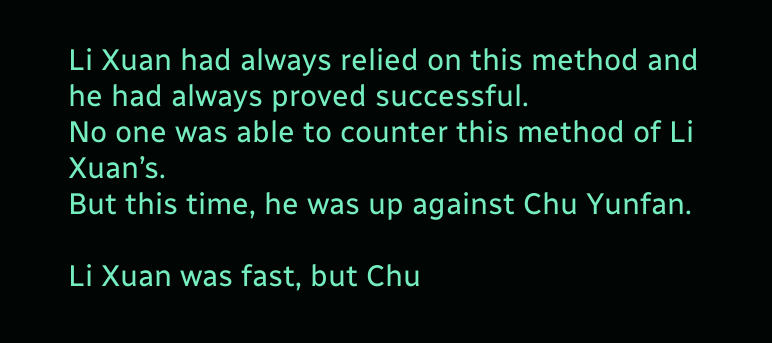Li Xuan had always relied on this method and he had always proved successful.
No one was able to counter this method of Li Xuan’s.
But this time, he was up against Chu Yunfan.

Li Xuan was fast, but Chu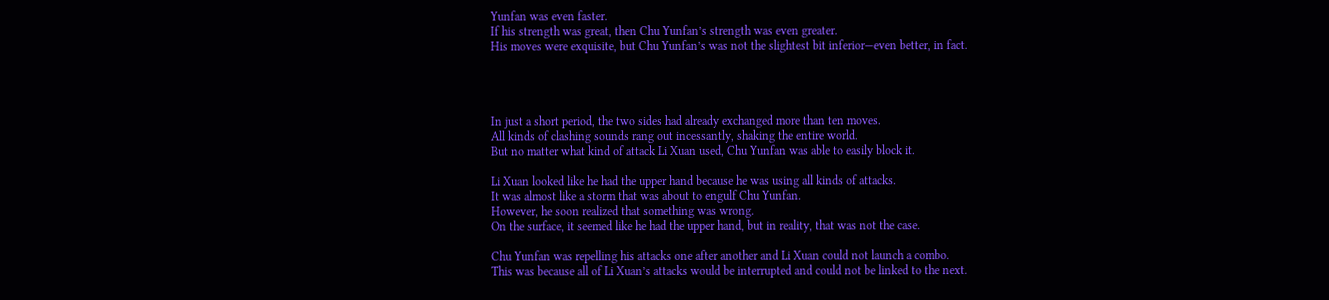Yunfan was even faster.
If his strength was great, then Chu Yunfan’s strength was even greater.
His moves were exquisite, but Chu Yunfan’s was not the slightest bit inferior—even better, in fact.




In just a short period, the two sides had already exchanged more than ten moves.
All kinds of clashing sounds rang out incessantly, shaking the entire world.
But no matter what kind of attack Li Xuan used, Chu Yunfan was able to easily block it.

Li Xuan looked like he had the upper hand because he was using all kinds of attacks.
It was almost like a storm that was about to engulf Chu Yunfan.
However, he soon realized that something was wrong.
On the surface, it seemed like he had the upper hand, but in reality, that was not the case.

Chu Yunfan was repelling his attacks one after another and Li Xuan could not launch a combo.
This was because all of Li Xuan’s attacks would be interrupted and could not be linked to the next.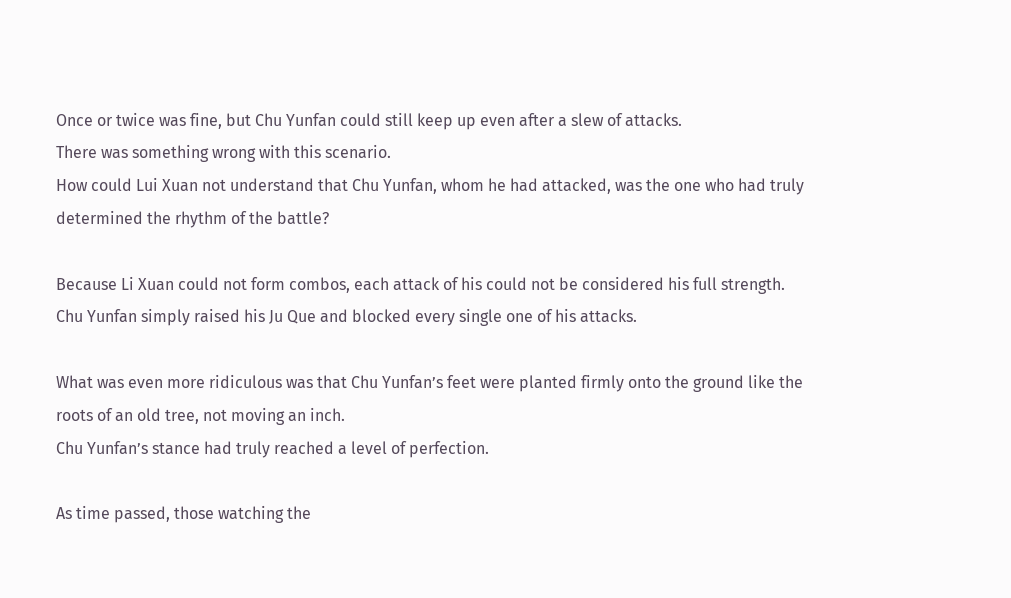Once or twice was fine, but Chu Yunfan could still keep up even after a slew of attacks.
There was something wrong with this scenario.
How could Lui Xuan not understand that Chu Yunfan, whom he had attacked, was the one who had truly determined the rhythm of the battle?

Because Li Xuan could not form combos, each attack of his could not be considered his full strength.
Chu Yunfan simply raised his Ju Que and blocked every single one of his attacks.

What was even more ridiculous was that Chu Yunfan’s feet were planted firmly onto the ground like the roots of an old tree, not moving an inch.
Chu Yunfan’s stance had truly reached a level of perfection.

As time passed, those watching the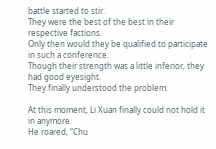battle started to stir.
They were the best of the best in their respective factions.
Only then would they be qualified to participate in such a conference.
Though their strength was a little inferior, they had good eyesight.
They finally understood the problem.

At this moment, Li Xuan finally could not hold it in anymore.
He roared, “Chu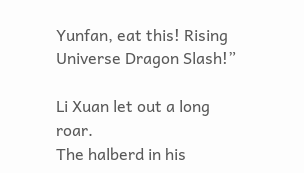Yunfan, eat this! Rising Universe Dragon Slash!”

Li Xuan let out a long roar.
The halberd in his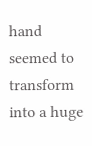hand seemed to transform into a huge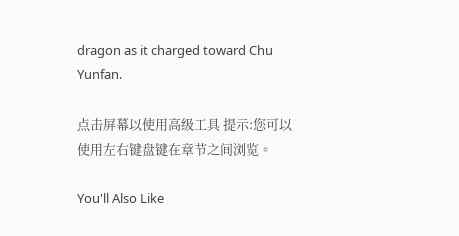dragon as it charged toward Chu Yunfan.

点击屏幕以使用高级工具 提示:您可以使用左右键盘键在章节之间浏览。

You'll Also Like